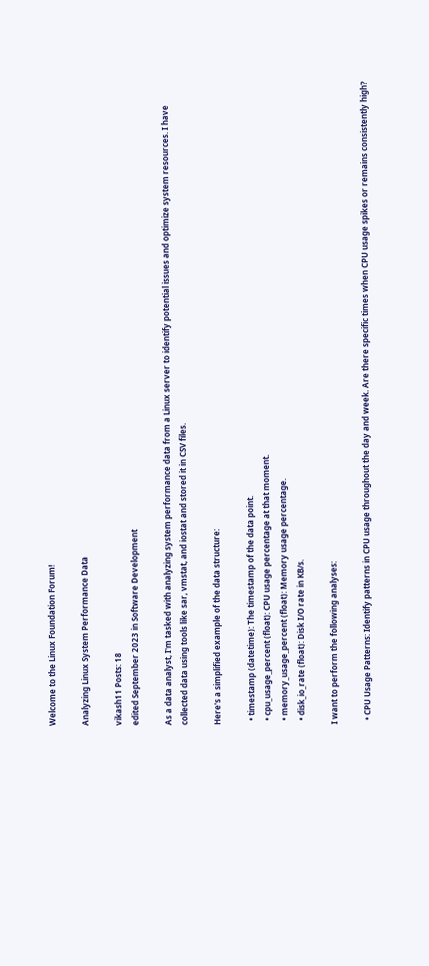Welcome to the Linux Foundation Forum!

Analyzing Linux System Performance Data

vikash11 Posts: 18
edited September 2023 in Software Development

As a data analyst, I'm tasked with analyzing system performance data from a Linux server to identify potential issues and optimize system resources. I have collected data using tools like sar, vmstat, and iostat and stored it in CSV files.

Here's a simplified example of the data structure:

  • timestamp (datetime): The timestamp of the data point.
  • cpu_usage_percent (float): CPU usage percentage at that moment.
  • memory_usage_percent (float): Memory usage percentage.
  • disk_io_rate (float): Disk I/O rate in KB/s.

I want to perform the following analyses:

  • CPU Usage Patterns: Identify patterns in CPU usage throughout the day and week. Are there specific times when CPU usage spikes or remains consistently high?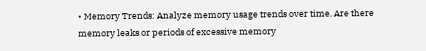• Memory Trends: Analyze memory usage trends over time. Are there memory leaks or periods of excessive memory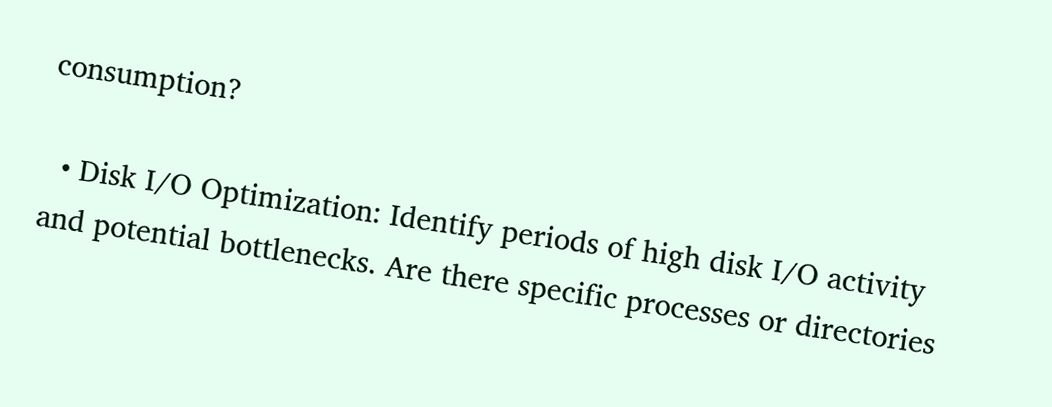consumption?

  • Disk I/O Optimization: Identify periods of high disk I/O activity and potential bottlenecks. Are there specific processes or directories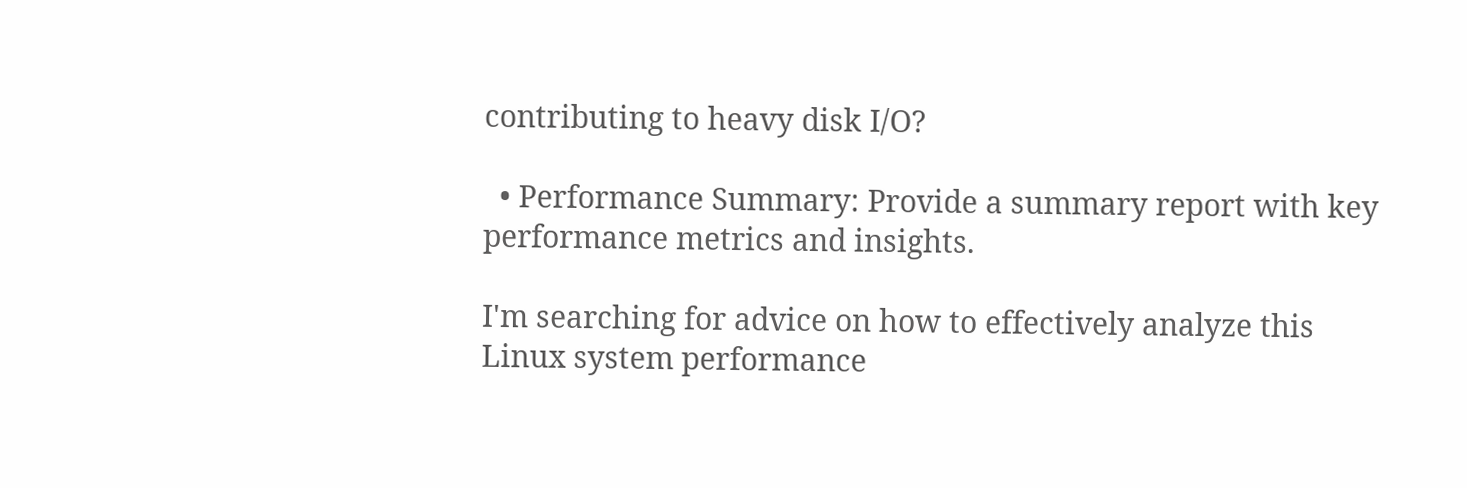contributing to heavy disk I/O?

  • Performance Summary: Provide a summary report with key performance metrics and insights.

I'm searching for advice on how to effectively analyze this Linux system performance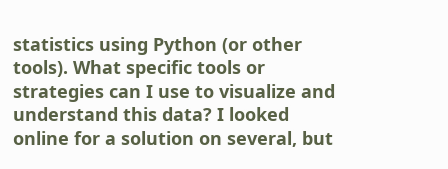statistics using Python (or other tools). What specific tools or strategies can I use to visualize and understand this data? I looked online for a solution on several, but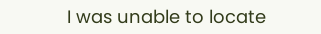I was unable to locate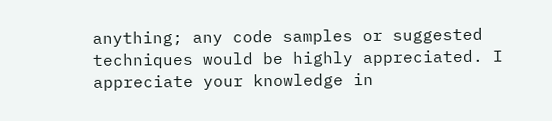anything; any code samples or suggested techniques would be highly appreciated. I appreciate your knowledge in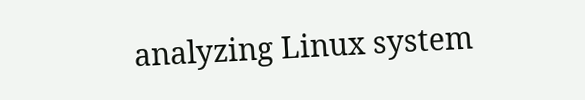analyzing Linux system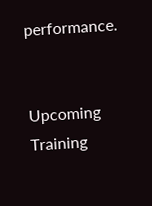performance.


Upcoming Training